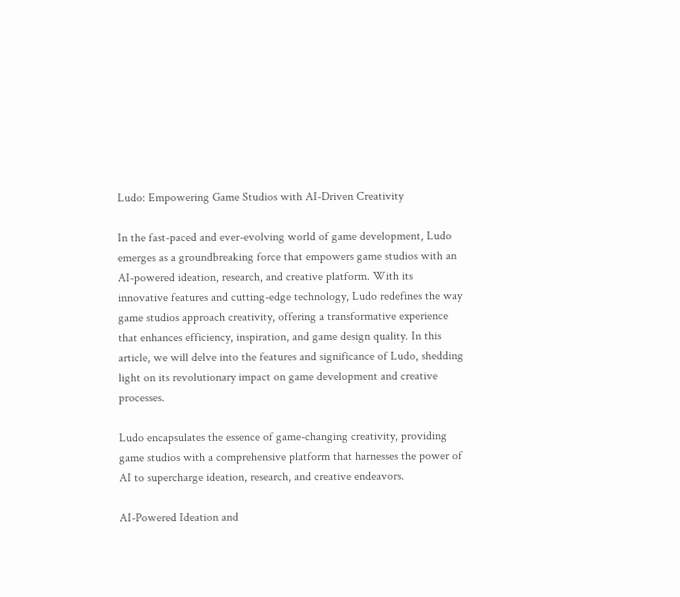Ludo: Empowering Game Studios with AI-Driven Creativity

In the fast-paced and ever-evolving world of game development, Ludo emerges as a groundbreaking force that empowers game studios with an AI-powered ideation, research, and creative platform. With its innovative features and cutting-edge technology, Ludo redefines the way game studios approach creativity, offering a transformative experience that enhances efficiency, inspiration, and game design quality. In this article, we will delve into the features and significance of Ludo, shedding light on its revolutionary impact on game development and creative processes.

Ludo encapsulates the essence of game-changing creativity, providing game studios with a comprehensive platform that harnesses the power of AI to supercharge ideation, research, and creative endeavors.

AI-Powered Ideation and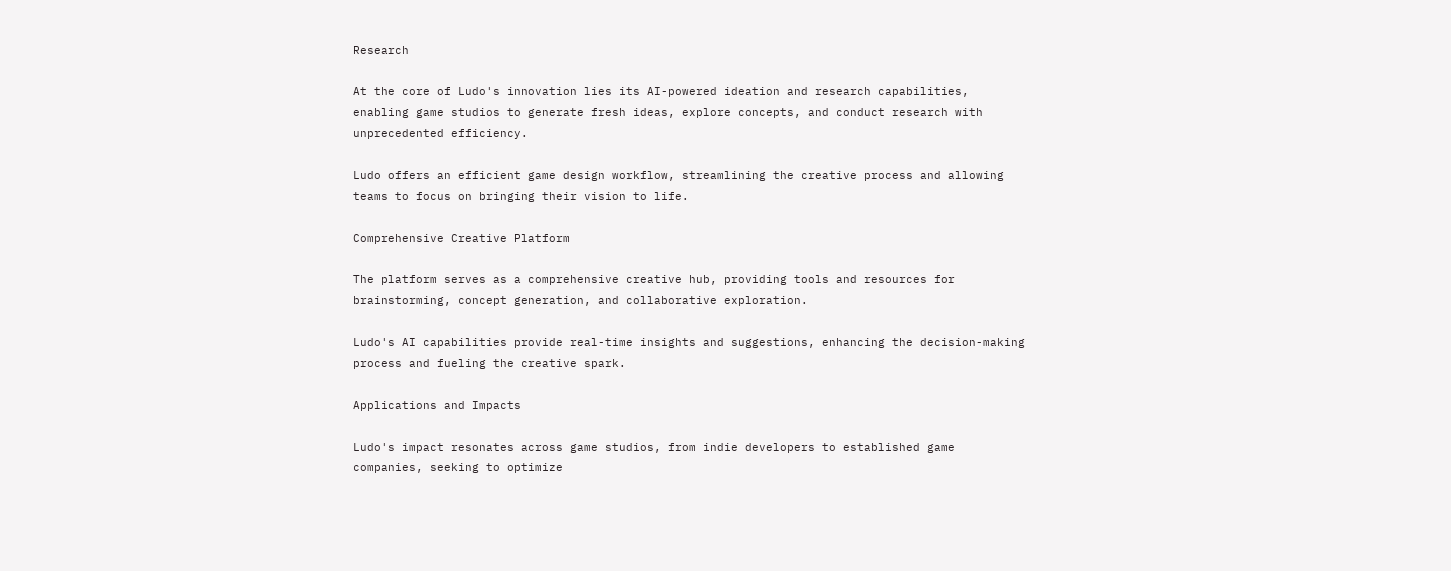Research

At the core of Ludo's innovation lies its AI-powered ideation and research capabilities, enabling game studios to generate fresh ideas, explore concepts, and conduct research with unprecedented efficiency.

Ludo offers an efficient game design workflow, streamlining the creative process and allowing teams to focus on bringing their vision to life.

Comprehensive Creative Platform

The platform serves as a comprehensive creative hub, providing tools and resources for brainstorming, concept generation, and collaborative exploration.

Ludo's AI capabilities provide real-time insights and suggestions, enhancing the decision-making process and fueling the creative spark.

Applications and Impacts

Ludo's impact resonates across game studios, from indie developers to established game companies, seeking to optimize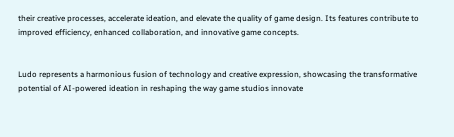their creative processes, accelerate ideation, and elevate the quality of game design. Its features contribute to improved efficiency, enhanced collaboration, and innovative game concepts.


Ludo represents a harmonious fusion of technology and creative expression, showcasing the transformative potential of AI-powered ideation in reshaping the way game studios innovate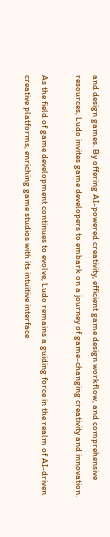and design games. By offering AI-powered creativity, efficient game design workflow, and comprehensive resources, Ludo invites game developers to embark on a journey of game-changing creativity and innovation.

As the field of game development continues to evolve, Ludo remains a guiding force in the realm of AI-driven creative platforms, enriching game studios with its intuitive interface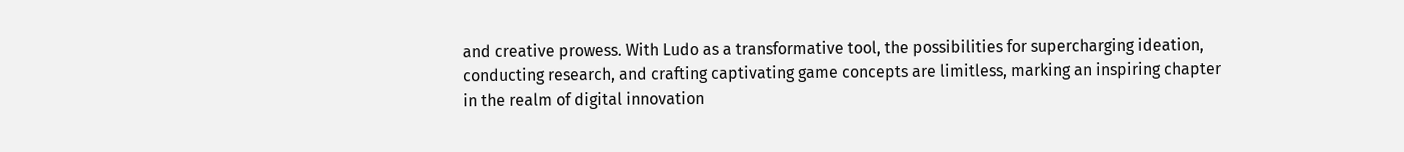and creative prowess. With Ludo as a transformative tool, the possibilities for supercharging ideation, conducting research, and crafting captivating game concepts are limitless, marking an inspiring chapter in the realm of digital innovation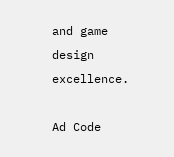and game design excellence.

Ad Code